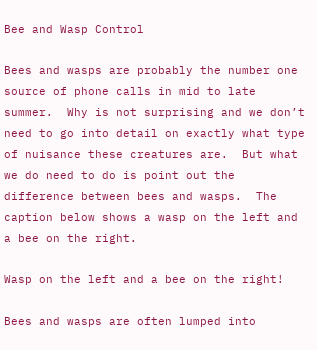Bee and Wasp Control

Bees and wasps are probably the number one source of phone calls in mid to late summer.  Why is not surprising and we don’t need to go into detail on exactly what type of nuisance these creatures are.  But what we do need to do is point out the difference between bees and wasps.  The caption below shows a wasp on the left and a bee on the right.

Wasp on the left and a bee on the right!

Bees and wasps are often lumped into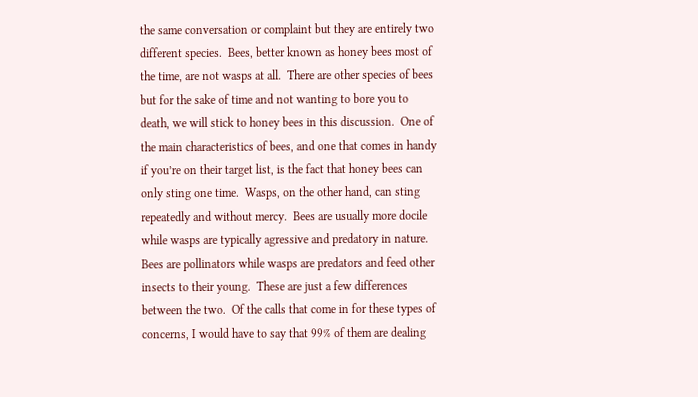the same conversation or complaint but they are entirely two different species.  Bees, better known as honey bees most of the time, are not wasps at all.  There are other species of bees but for the sake of time and not wanting to bore you to death, we will stick to honey bees in this discussion.  One of the main characteristics of bees, and one that comes in handy if you’re on their target list, is the fact that honey bees can only sting one time.  Wasps, on the other hand, can sting repeatedly and without mercy.  Bees are usually more docile while wasps are typically agressive and predatory in nature.  Bees are pollinators while wasps are predators and feed other insects to their young.  These are just a few differences between the two.  Of the calls that come in for these types of concerns, I would have to say that 99% of them are dealing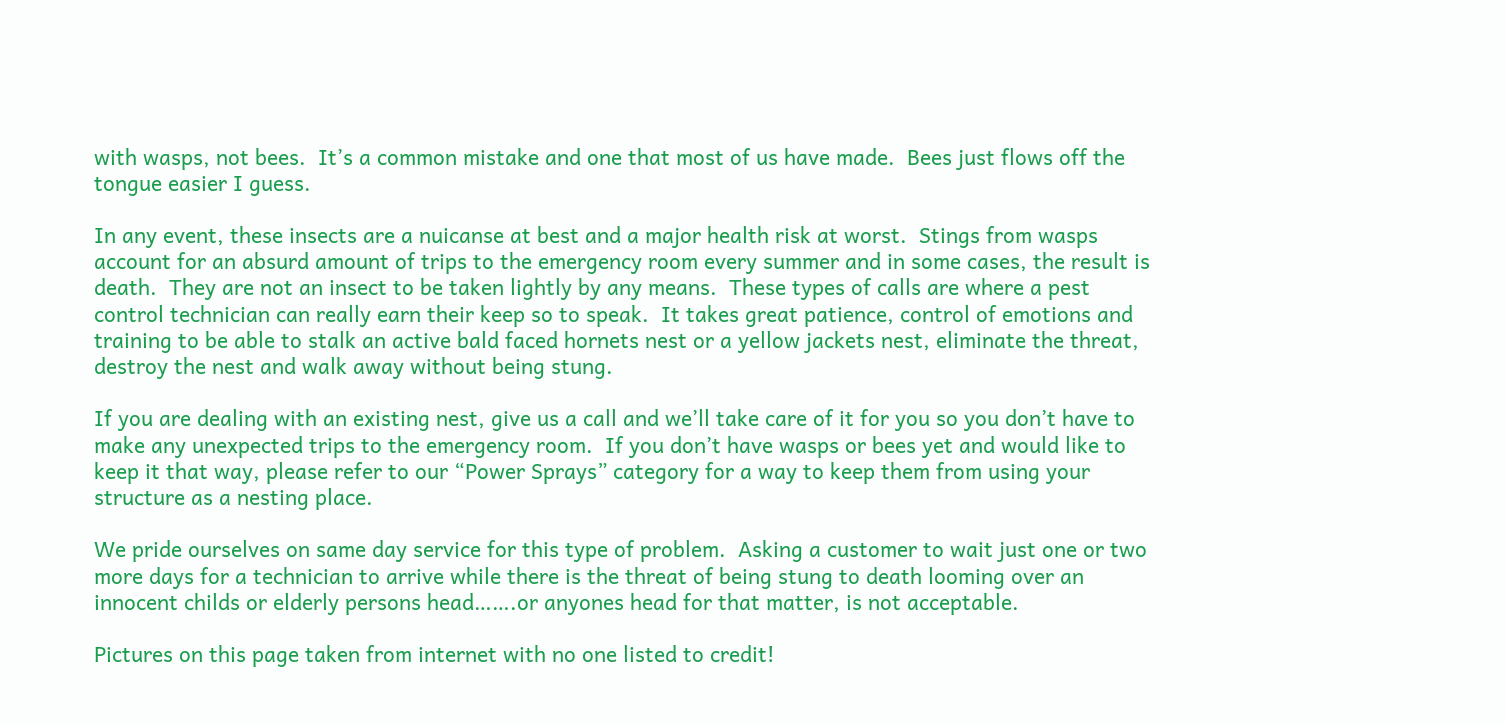with wasps, not bees.  It’s a common mistake and one that most of us have made.  Bees just flows off the tongue easier I guess.

In any event, these insects are a nuicanse at best and a major health risk at worst.  Stings from wasps account for an absurd amount of trips to the emergency room every summer and in some cases, the result is death.  They are not an insect to be taken lightly by any means.  These types of calls are where a pest control technician can really earn their keep so to speak.  It takes great patience, control of emotions and training to be able to stalk an active bald faced hornets nest or a yellow jackets nest, eliminate the threat, destroy the nest and walk away without being stung.

If you are dealing with an existing nest, give us a call and we’ll take care of it for you so you don’t have to make any unexpected trips to the emergency room.  If you don’t have wasps or bees yet and would like to keep it that way, please refer to our “Power Sprays” category for a way to keep them from using your structure as a nesting place.

We pride ourselves on same day service for this type of problem.  Asking a customer to wait just one or two more days for a technician to arrive while there is the threat of being stung to death looming over an innocent childs or elderly persons head…….or anyones head for that matter, is not acceptable.

Pictures on this page taken from internet with no one listed to credit!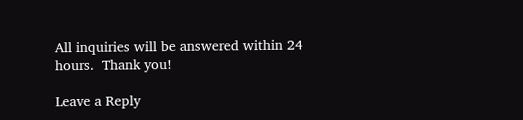All inquiries will be answered within 24 hours.  Thank you!

Leave a Reply